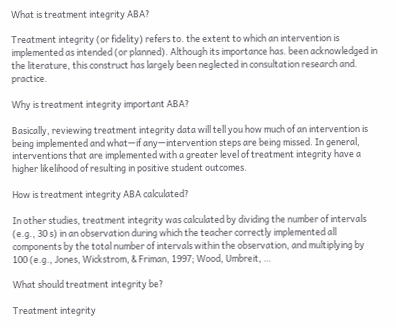What is treatment integrity ABA?

Treatment integrity (or fidelity) refers to. the extent to which an intervention is implemented as intended (or planned). Although its importance has. been acknowledged in the literature, this construct has largely been neglected in consultation research and. practice.

Why is treatment integrity important ABA?

Basically, reviewing treatment integrity data will tell you how much of an intervention is being implemented and what—if any—intervention steps are being missed. In general, interventions that are implemented with a greater level of treatment integrity have a higher likelihood of resulting in positive student outcomes.

How is treatment integrity ABA calculated?

In other studies, treatment integrity was calculated by dividing the number of intervals (e.g., 30 s) in an observation during which the teacher correctly implemented all components by the total number of intervals within the observation, and multiplying by 100 (e.g., Jones, Wickstrom, & Friman, 1997; Wood, Umbreit, …

What should treatment integrity be?

Treatment integrity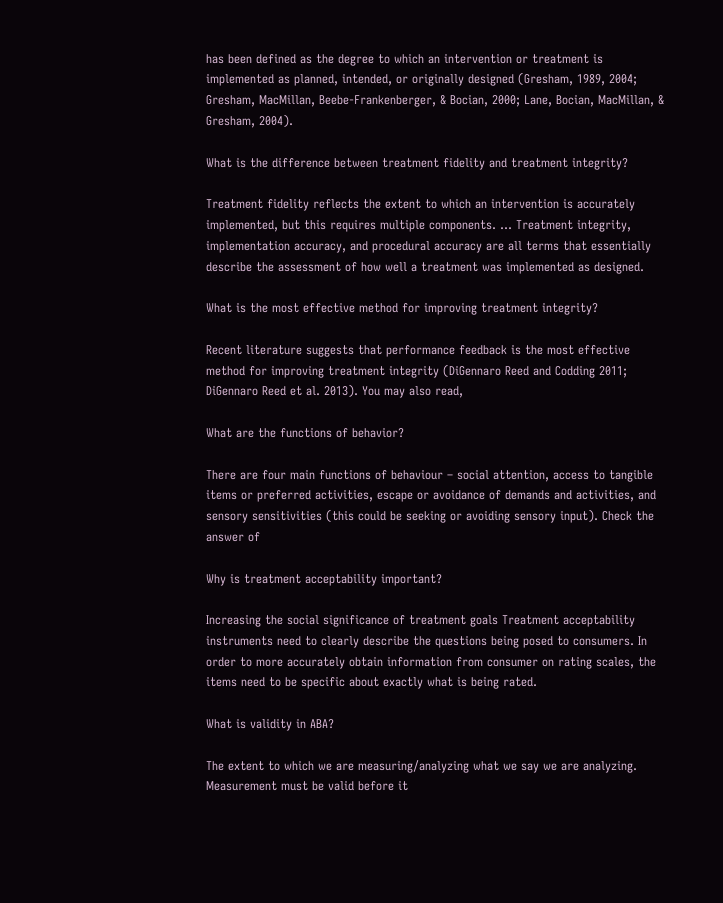has been defined as the degree to which an intervention or treatment is implemented as planned, intended, or originally designed (Gresham, 1989, 2004; Gresham, MacMillan, Beebe-Frankenberger, & Bocian, 2000; Lane, Bocian, MacMillan, & Gresham, 2004).

What is the difference between treatment fidelity and treatment integrity?

Treatment fidelity reflects the extent to which an intervention is accurately implemented, but this requires multiple components. … Treatment integrity, implementation accuracy, and procedural accuracy are all terms that essentially describe the assessment of how well a treatment was implemented as designed.

What is the most effective method for improving treatment integrity?

Recent literature suggests that performance feedback is the most effective method for improving treatment integrity (DiGennaro Reed and Codding 2011; DiGennaro Reed et al. 2013). You may also read,

What are the functions of behavior?

There are four main functions of behaviour – social attention, access to tangible items or preferred activities, escape or avoidance of demands and activities, and sensory sensitivities (this could be seeking or avoiding sensory input). Check the answer of

Why is treatment acceptability important?

Increasing the social significance of treatment goals Treatment acceptability instruments need to clearly describe the questions being posed to consumers. In order to more accurately obtain information from consumer on rating scales, the items need to be specific about exactly what is being rated.

What is validity in ABA?

The extent to which we are measuring/analyzing what we say we are analyzing. Measurement must be valid before it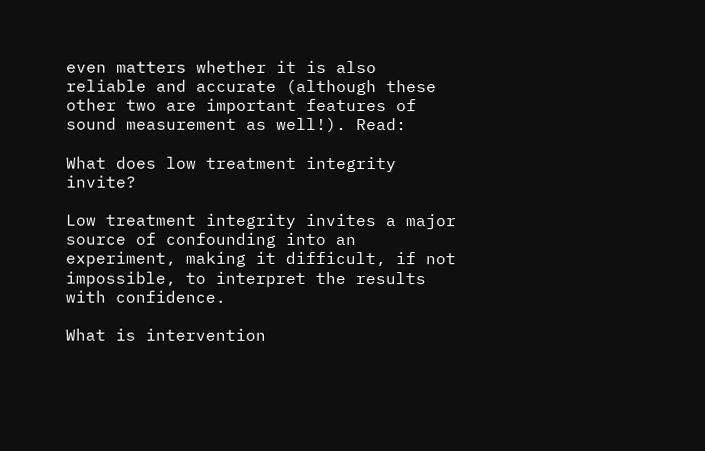even matters whether it is also reliable and accurate (although these other two are important features of sound measurement as well!). Read:

What does low treatment integrity invite?

Low treatment integrity invites a major source of confounding into an experiment, making it difficult, if not impossible, to interpret the results with confidence.

What is intervention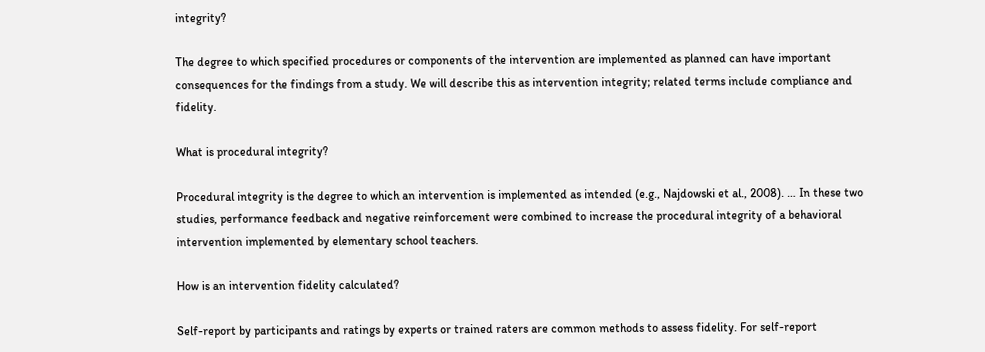integrity?

The degree to which specified procedures or components of the intervention are implemented as planned can have important consequences for the findings from a study. We will describe this as intervention integrity; related terms include compliance and fidelity.

What is procedural integrity?

Procedural integrity is the degree to which an intervention is implemented as intended (e.g., Najdowski et al., 2008). … In these two studies, performance feedback and negative reinforcement were combined to increase the procedural integrity of a behavioral intervention implemented by elementary school teachers.

How is an intervention fidelity calculated?

Self-report by participants and ratings by experts or trained raters are common methods to assess fidelity. For self-report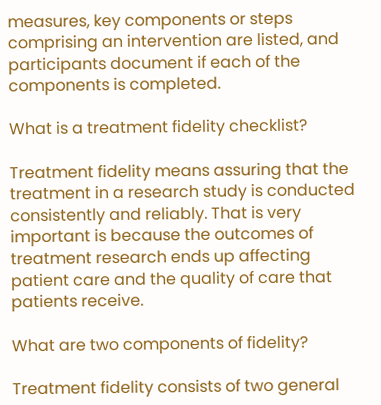measures, key components or steps comprising an intervention are listed, and participants document if each of the components is completed.

What is a treatment fidelity checklist?

Treatment fidelity means assuring that the treatment in a research study is conducted consistently and reliably. That is very important is because the outcomes of treatment research ends up affecting patient care and the quality of care that patients receive.

What are two components of fidelity?

Treatment fidelity consists of two general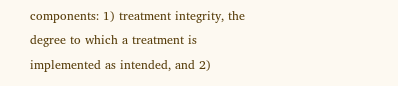components: 1) treatment integrity, the degree to which a treatment is implemented as intended, and 2)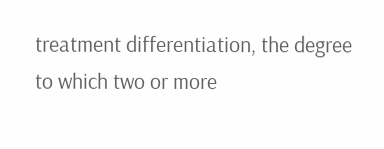treatment differentiation, the degree to which two or more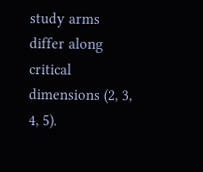study arms differ along critical dimensions (2, 3, 4, 5).